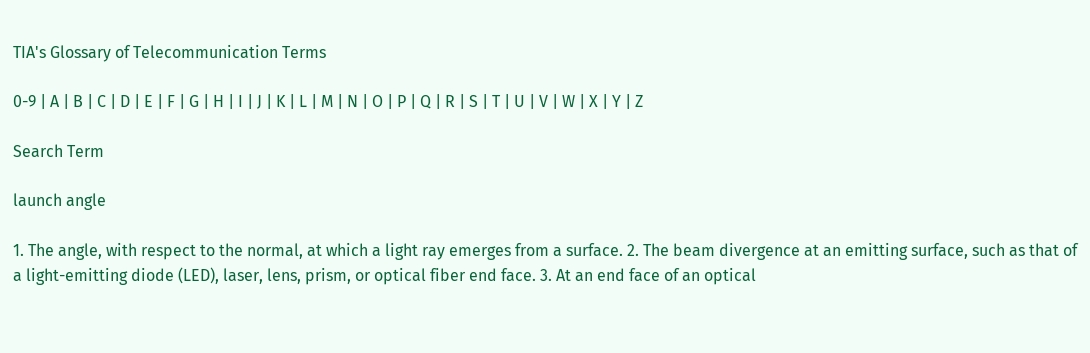TIA's Glossary of Telecommunication Terms

0-9 | A | B | C | D | E | F | G | H | I | J | K | L | M | N | O | P | Q | R | S | T | U | V | W | X | Y | Z

Search Term

launch angle

1. The angle, with respect to the normal, at which a light ray emerges from a surface. 2. The beam divergence at an emitting surface, such as that of a light-emitting diode (LED), laser, lens, prism, or optical fiber end face. 3. At an end face of an optical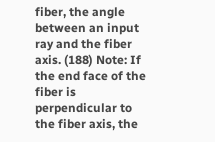fiber, the angle between an input ray and the fiber axis. (188) Note: If the end face of the fiber is perpendicular to the fiber axis, the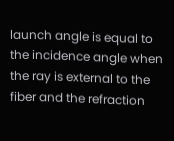launch angle is equal to the incidence angle when the ray is external to the fiber and the refraction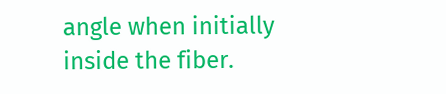angle when initially inside the fiber.